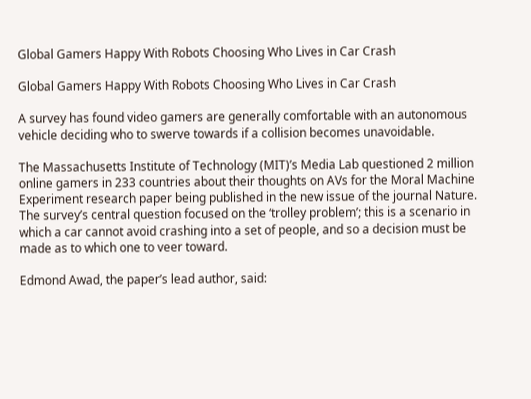Global Gamers Happy With Robots Choosing Who Lives in Car Crash

Global Gamers Happy With Robots Choosing Who Lives in Car Crash

A survey has found video gamers are generally comfortable with an autonomous vehicle deciding who to swerve towards if a collision becomes unavoidable.

The Massachusetts Institute of Technology (MIT)’s Media Lab questioned 2 million online gamers in 233 countries about their thoughts on AVs for the Moral Machine Experiment research paper being published in the new issue of the journal Nature. The survey’s central question focused on the ‘trolley problem’; this is a scenario in which a car cannot avoid crashing into a set of people, and so a decision must be made as to which one to veer toward.

Edmond Awad, the paper’s lead author, said: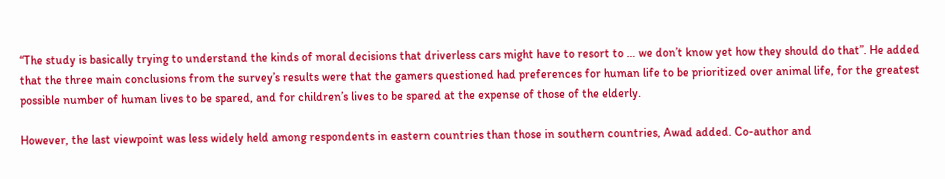“The study is basically trying to understand the kinds of moral decisions that driverless cars might have to resort to … we don’t know yet how they should do that”. He added that the three main conclusions from the survey’s results were that the gamers questioned had preferences for human life to be prioritized over animal life, for the greatest possible number of human lives to be spared, and for children’s lives to be spared at the expense of those of the elderly.

However, the last viewpoint was less widely held among respondents in eastern countries than those in southern countries, Awad added. Co-author and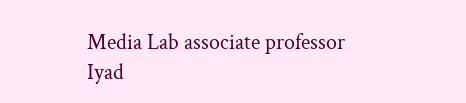Media Lab associate professor Iyad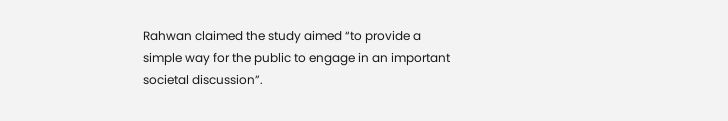Rahwan claimed the study aimed “to provide a simple way for the public to engage in an important societal discussion”.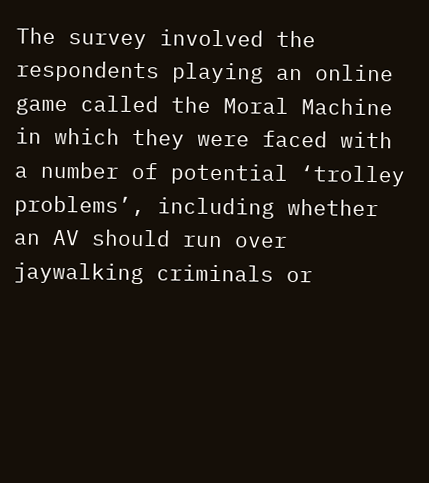The survey involved the respondents playing an online game called the Moral Machine in which they were faced with a number of potential ‘trolley problems’, including whether an AV should run over jaywalking criminals or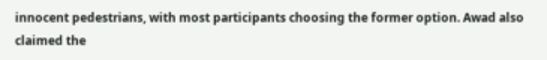innocent pedestrians, with most participants choosing the former option. Awad also claimed the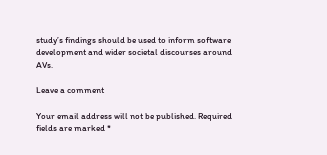study’s findings should be used to inform software development and wider societal discourses around AVs.

Leave a comment

Your email address will not be published. Required fields are marked *